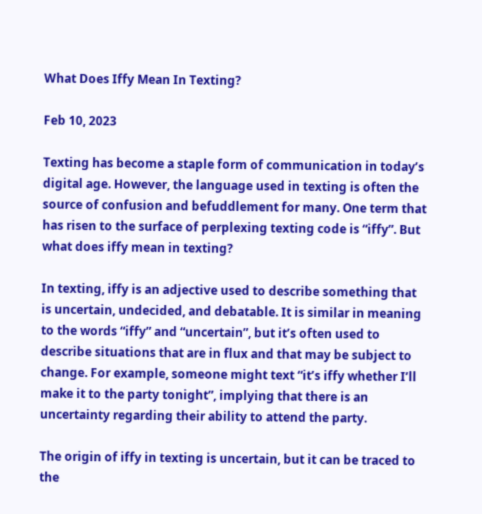What Does Iffy Mean In Texting?

Feb 10, 2023

Texting has become a staple form of communication in today’s digital age. However, the language used in texting is often the source of confusion and befuddlement for many. One term that has risen to the surface of perplexing texting code is “iffy”. But what does iffy mean in texting?

In texting, iffy is an adjective used to describe something that is uncertain, undecided, and debatable. It is similar in meaning to the words “iffy” and “uncertain”, but it’s often used to describe situations that are in flux and that may be subject to change. For example, someone might text “it’s iffy whether I’ll make it to the party tonight”, implying that there is an uncertainty regarding their ability to attend the party.

The origin of iffy in texting is uncertain, but it can be traced to the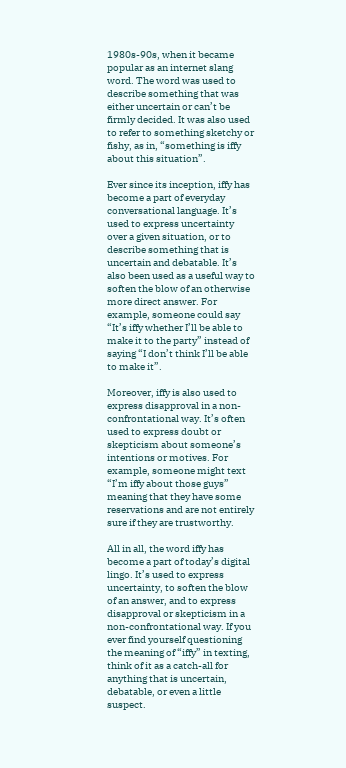1980s-90s, when it became popular as an internet slang word. The word was used to describe something that was either uncertain or can’t be firmly decided. It was also used to refer to something sketchy or fishy, as in, “something is iffy about this situation”.

Ever since its inception, iffy has become a part of everyday conversational language. It’s used to express uncertainty over a given situation, or to describe something that is uncertain and debatable. It’s also been used as a useful way to soften the blow of an otherwise more direct answer. For example, someone could say “It’s iffy whether I’ll be able to make it to the party” instead of saying “I don’t think I’ll be able to make it”.

Moreover, iffy is also used to express disapproval in a non-confrontational way. It’s often used to express doubt or skepticism about someone’s intentions or motives. For example, someone might text “I’m iffy about those guys” meaning that they have some reservations and are not entirely sure if they are trustworthy.

All in all, the word iffy has become a part of today’s digital lingo. It’s used to express uncertainty, to soften the blow of an answer, and to express disapproval or skepticism in a non-confrontational way. If you ever find yourself questioning the meaning of “iffy” in texting, think of it as a catch-all for anything that is uncertain, debatable, or even a little suspect.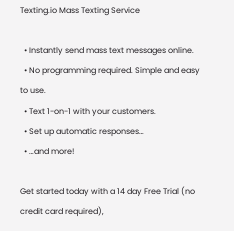Texting.io Mass Texting Service

  • Instantly send mass text messages online.
  • No programming required. Simple and easy to use.
  • Text 1-on-1 with your customers.
  • Set up automatic responses…
  • …and more!

Get started today with a 14 day Free Trial (no credit card required),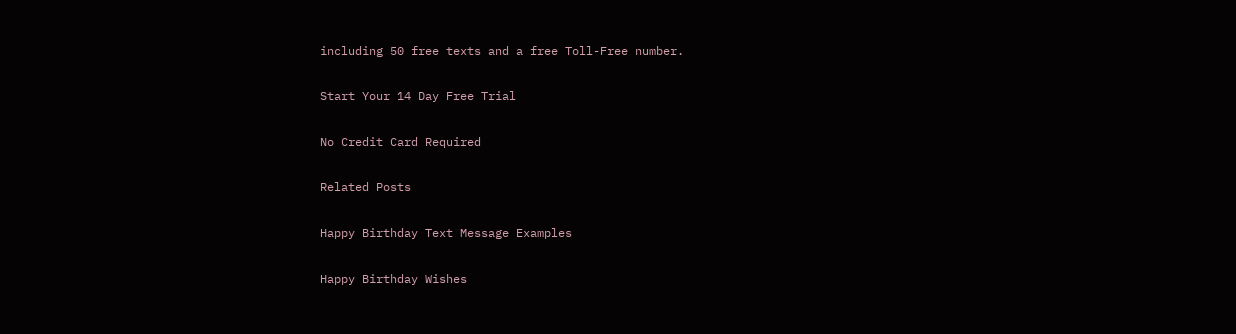including 50 free texts and a free Toll-Free number.

Start Your 14 Day Free Trial

No Credit Card Required

Related Posts

Happy Birthday Text Message Examples

Happy Birthday Wishes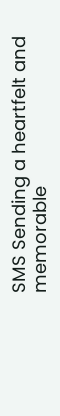SMS Sending a heartfelt and memorable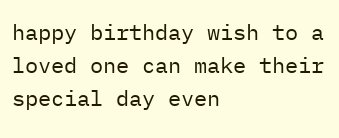happy birthday wish to a loved one can make their special day even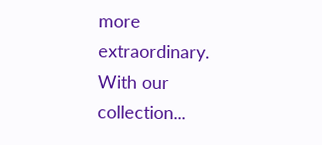more extraordinary. With our collection...